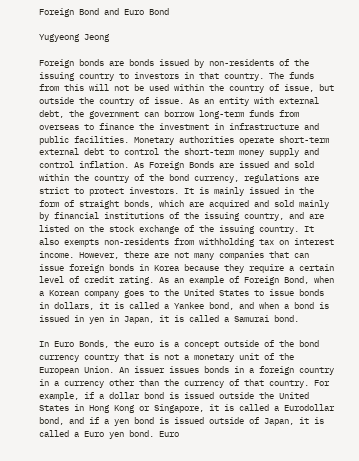Foreign Bond and Euro Bond

Yugyeong Jeong

Foreign bonds are bonds issued by non-residents of the issuing country to investors in that country. The funds from this will not be used within the country of issue, but outside the country of issue. As an entity with external debt, the government can borrow long-term funds from overseas to finance the investment in infrastructure and public facilities. Monetary authorities operate short-term external debt to control the short-term money supply and control inflation. As Foreign Bonds are issued and sold within the country of the bond currency, regulations are strict to protect investors. It is mainly issued in the form of straight bonds, which are acquired and sold mainly by financial institutions of the issuing country, and are listed on the stock exchange of the issuing country. It also exempts non-residents from withholding tax on interest income. However, there are not many companies that can issue foreign bonds in Korea because they require a certain level of credit rating. As an example of Foreign Bond, when a Korean company goes to the United States to issue bonds in dollars, it is called a Yankee bond, and when a bond is issued in yen in Japan, it is called a Samurai bond.

In Euro Bonds, the euro is a concept outside of the bond currency country that is not a monetary unit of the European Union. An issuer issues bonds in a foreign country in a currency other than the currency of that country. For example, if a dollar bond is issued outside the United States in Hong Kong or Singapore, it is called a Eurodollar bond, and if a yen bond is issued outside of Japan, it is called a Euro yen bond. Euro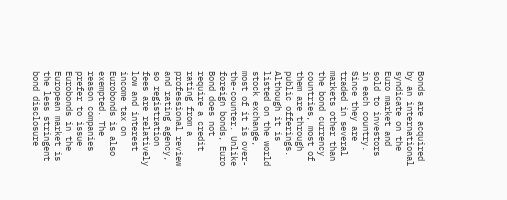Bonds are acquired by an international syndicate on the Euro market and sold to investors in each country. Since they are traded in several markets other than the bond currency countries, most of them are through public offerings. Although it is listed on the world stock exchange, most of it is over-the-counter. Unlike foreign bonds, Euro Bond does not require a credit rating from a professional review and rating agency, so registration fees are relatively low and interest income tax on Eurobonds is also exempted. The reason companies prefer to issue Eurobonds in the European market is the less stringent bond disclosure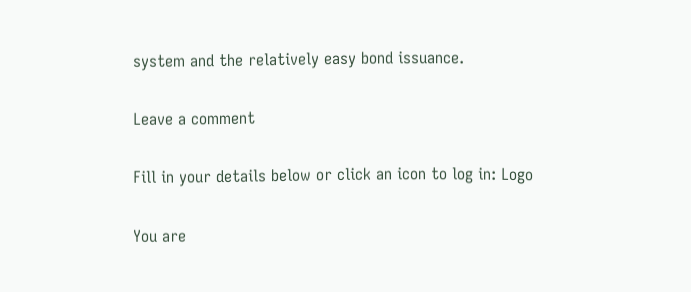system and the relatively easy bond issuance.

Leave a comment

Fill in your details below or click an icon to log in: Logo

You are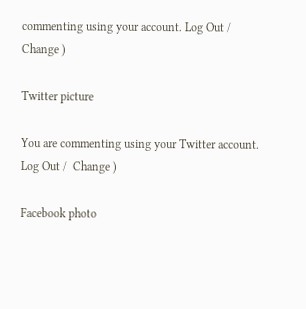commenting using your account. Log Out /  Change )

Twitter picture

You are commenting using your Twitter account. Log Out /  Change )

Facebook photo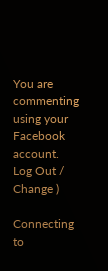You are commenting using your Facebook account. Log Out /  Change )

Connecting to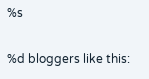%s

%d bloggers like this: